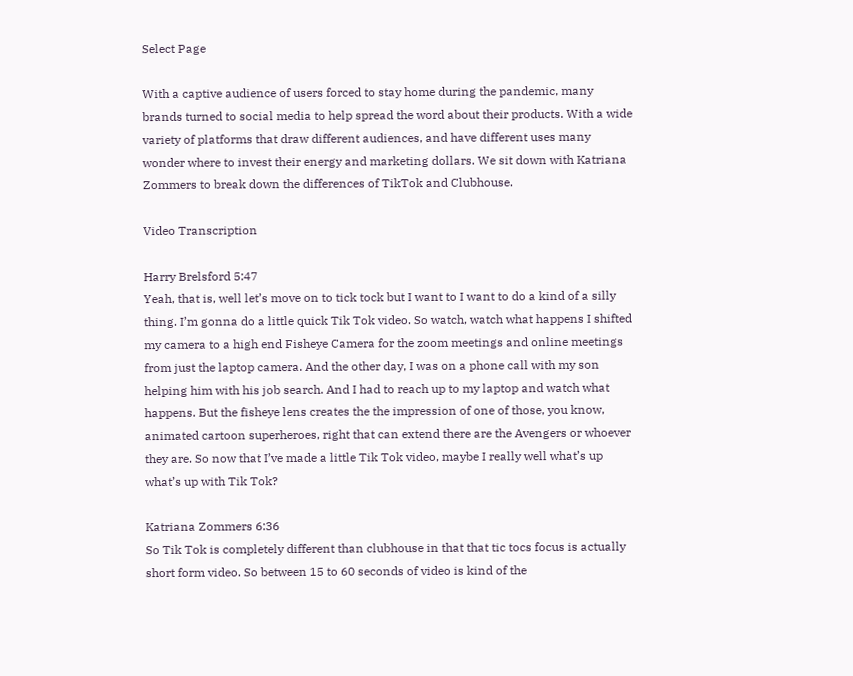Select Page

With a captive audience of users forced to stay home during the pandemic, many brands turned to social media to help spread the word about their products. With a wide variety of platforms that draw different audiences, and have different uses many wonder where to invest their energy and marketing dollars. We sit down with Katriana Zommers to break down the differences of TikTok and Clubhouse.

Video Transcription

Harry Brelsford 5:47
Yeah, that is, well let’s move on to tick tock but I want to I want to do a kind of a silly thing. I’m gonna do a little quick Tik Tok video. So watch, watch what happens I shifted my camera to a high end Fisheye Camera for the zoom meetings and online meetings from just the laptop camera. And the other day, I was on a phone call with my son helping him with his job search. And I had to reach up to my laptop and watch what happens. But the fisheye lens creates the the impression of one of those, you know, animated cartoon superheroes, right that can extend there are the Avengers or whoever they are. So now that I’ve made a little Tik Tok video, maybe I really well what’s up what’s up with Tik Tok?

Katriana Zommers 6:36
So Tik Tok is completely different than clubhouse in that that tic tocs focus is actually short form video. So between 15 to 60 seconds of video is kind of the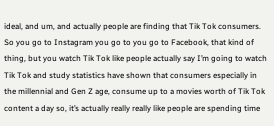ideal, and um, and actually people are finding that Tik Tok consumers. So you go to Instagram you go to you go to Facebook, that kind of thing, but you watch Tik Tok like people actually say I’m going to watch Tik Tok and study statistics have shown that consumers especially in the millennial and Gen Z age, consume up to a movies worth of Tik Tok content a day so, it’s actually really really like people are spending time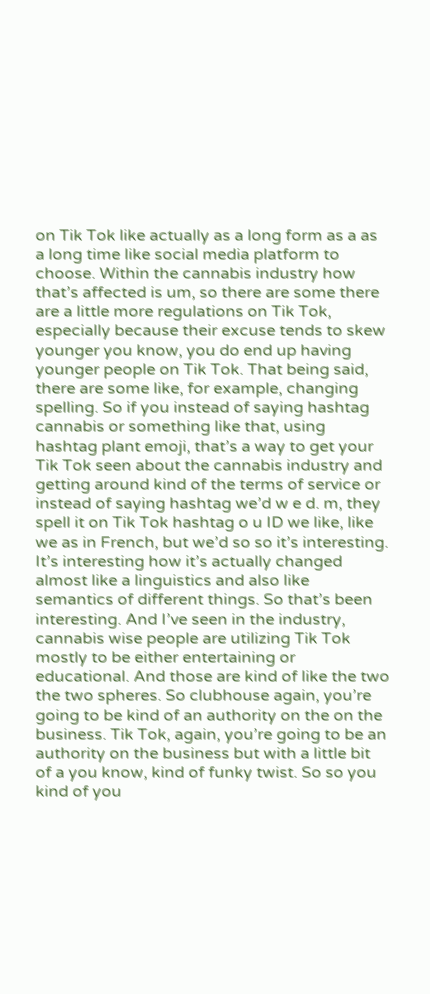on Tik Tok like actually as a long form as a as a long time like social media platform to choose. Within the cannabis industry how that’s affected is um, so there are some there are a little more regulations on Tik Tok, especially because their excuse tends to skew younger you know, you do end up having younger people on Tik Tok. That being said, there are some like, for example, changing spelling. So if you instead of saying hashtag cannabis or something like that, using hashtag plant emoji, that’s a way to get your Tik Tok seen about the cannabis industry and getting around kind of the terms of service or instead of saying hashtag we’d w e d. m, they spell it on Tik Tok hashtag o u ID we like, like we as in French, but we’d so so it’s interesting. It’s interesting how it’s actually changed almost like a linguistics and also like semantics of different things. So that’s been interesting. And I’ve seen in the industry, cannabis wise people are utilizing Tik Tok mostly to be either entertaining or educational. And those are kind of like the two the two spheres. So clubhouse again, you’re going to be kind of an authority on the on the business. Tik Tok, again, you’re going to be an authority on the business but with a little bit of a you know, kind of funky twist. So so you kind of you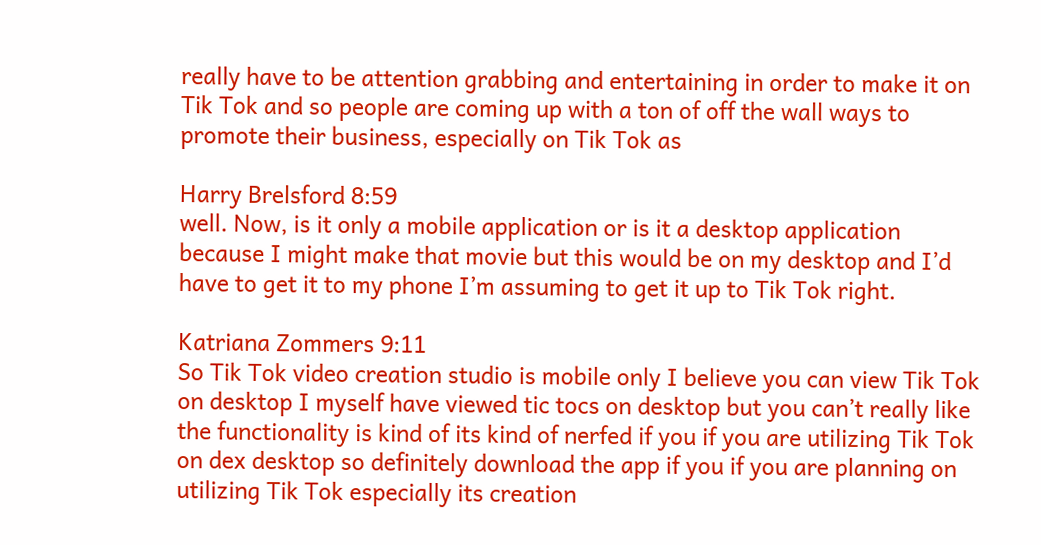really have to be attention grabbing and entertaining in order to make it on Tik Tok and so people are coming up with a ton of off the wall ways to promote their business, especially on Tik Tok as

Harry Brelsford 8:59
well. Now, is it only a mobile application or is it a desktop application because I might make that movie but this would be on my desktop and I’d have to get it to my phone I’m assuming to get it up to Tik Tok right.

Katriana Zommers 9:11
So Tik Tok video creation studio is mobile only I believe you can view Tik Tok on desktop I myself have viewed tic tocs on desktop but you can’t really like the functionality is kind of its kind of nerfed if you if you are utilizing Tik Tok on dex desktop so definitely download the app if you if you are planning on utilizing Tik Tok especially its creation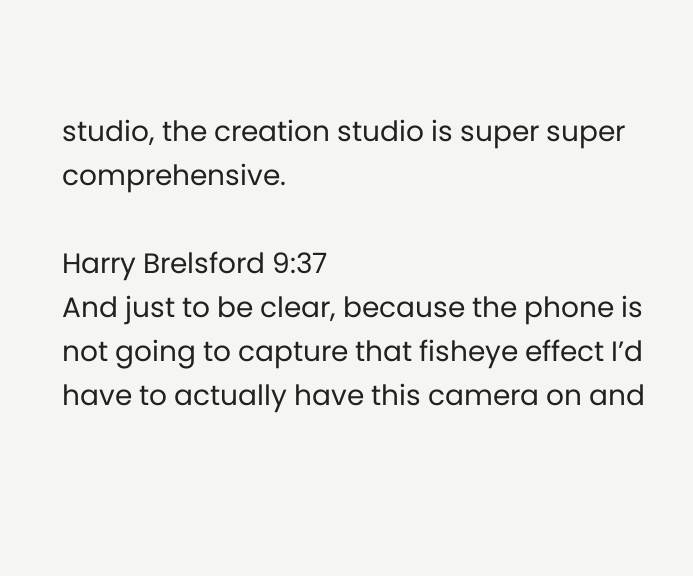studio, the creation studio is super super comprehensive.

Harry Brelsford 9:37
And just to be clear, because the phone is not going to capture that fisheye effect I’d have to actually have this camera on and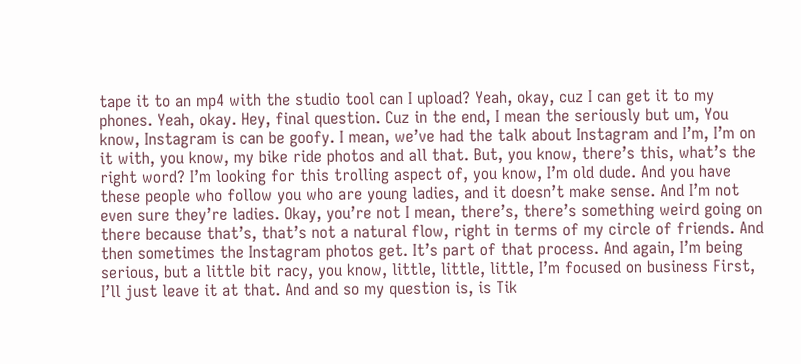tape it to an mp4 with the studio tool can I upload? Yeah, okay, cuz I can get it to my phones. Yeah, okay. Hey, final question. Cuz in the end, I mean the seriously but um, You know, Instagram is can be goofy. I mean, we’ve had the talk about Instagram and I’m, I’m on it with, you know, my bike ride photos and all that. But, you know, there’s this, what’s the right word? I’m looking for this trolling aspect of, you know, I’m old dude. And you have these people who follow you who are young ladies, and it doesn’t make sense. And I’m not even sure they’re ladies. Okay, you’re not I mean, there’s, there’s something weird going on there because that’s, that’s not a natural flow, right in terms of my circle of friends. And then sometimes the Instagram photos get. It’s part of that process. And again, I’m being serious, but a little bit racy, you know, little, little, little, I’m focused on business First, I’ll just leave it at that. And and so my question is, is Tik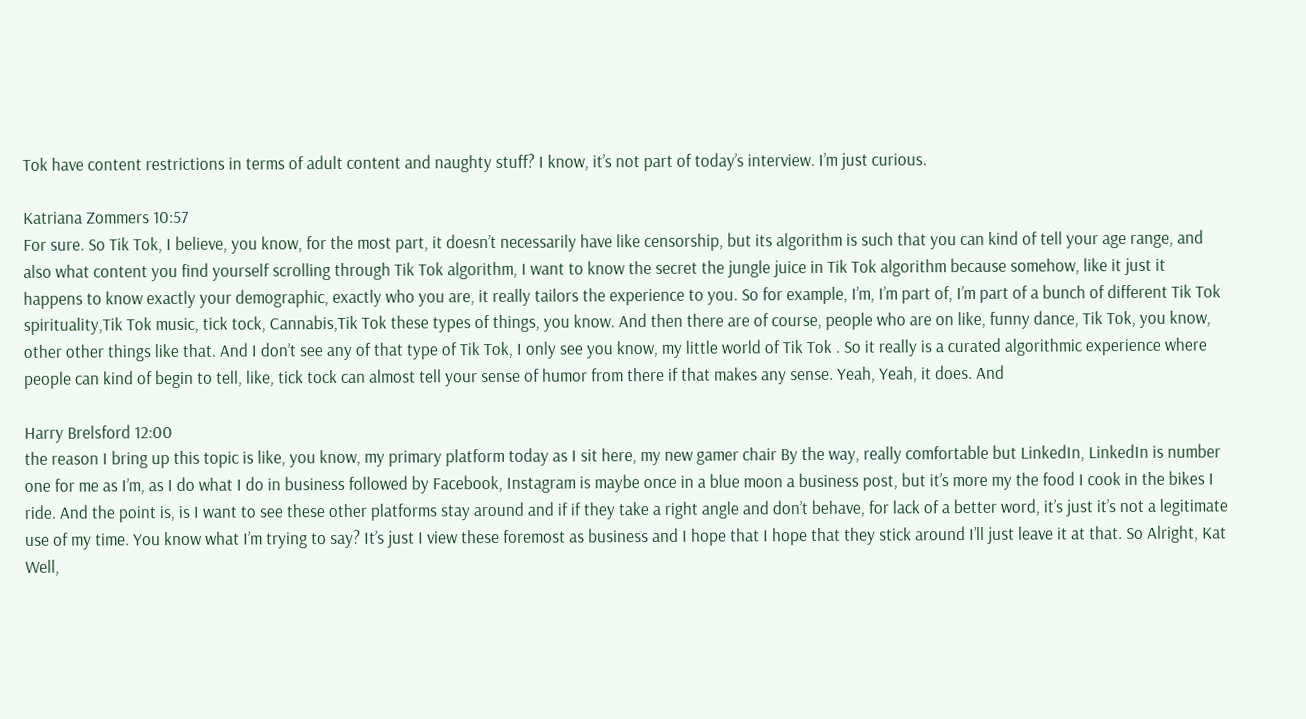Tok have content restrictions in terms of adult content and naughty stuff? I know, it’s not part of today’s interview. I’m just curious.

Katriana Zommers 10:57
For sure. So Tik Tok, I believe, you know, for the most part, it doesn’t necessarily have like censorship, but its algorithm is such that you can kind of tell your age range, and also what content you find yourself scrolling through Tik Tok algorithm, I want to know the secret the jungle juice in Tik Tok algorithm because somehow, like it just it happens to know exactly your demographic, exactly who you are, it really tailors the experience to you. So for example, I’m, I’m part of, I’m part of a bunch of different Tik Tok spirituality,Tik Tok music, tick tock, Cannabis,Tik Tok these types of things, you know. And then there are of course, people who are on like, funny dance, Tik Tok, you know, other other things like that. And I don’t see any of that type of Tik Tok, I only see you know, my little world of Tik Tok . So it really is a curated algorithmic experience where people can kind of begin to tell, like, tick tock can almost tell your sense of humor from there if that makes any sense. Yeah, Yeah, it does. And

Harry Brelsford 12:00
the reason I bring up this topic is like, you know, my primary platform today as I sit here, my new gamer chair By the way, really comfortable but LinkedIn, LinkedIn is number one for me as I’m, as I do what I do in business followed by Facebook, Instagram is maybe once in a blue moon a business post, but it’s more my the food I cook in the bikes I ride. And the point is, is I want to see these other platforms stay around and if if they take a right angle and don’t behave, for lack of a better word, it’s just it’s not a legitimate use of my time. You know what I’m trying to say? It’s just I view these foremost as business and I hope that I hope that they stick around I’ll just leave it at that. So Alright, Kat Well,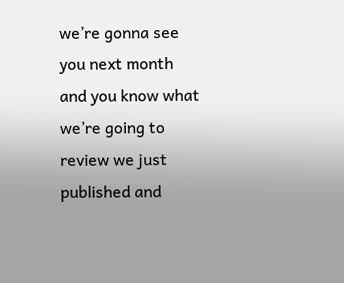we’re gonna see you next month and you know what we’re going to review we just published and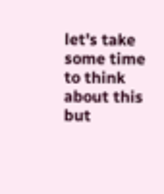let’s take some time to think about this but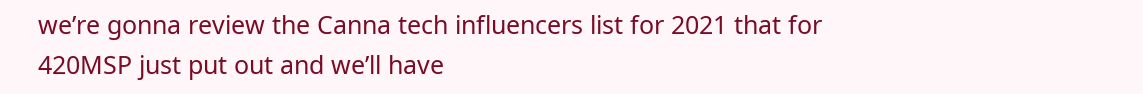we’re gonna review the Canna tech influencers list for 2021 that for 420MSP just put out and we’ll have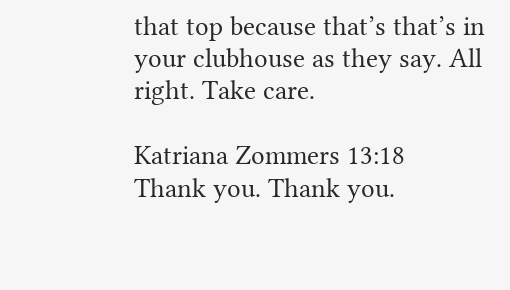that top because that’s that’s in your clubhouse as they say. All right. Take care.

Katriana Zommers 13:18
Thank you. Thank you.